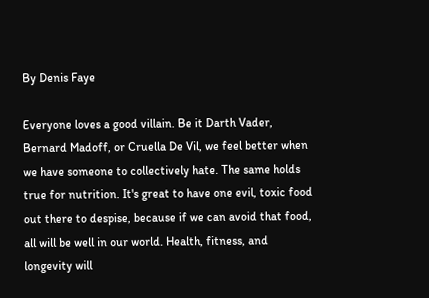By Denis Faye

Everyone loves a good villain. Be it Darth Vader, Bernard Madoff, or Cruella De Vil, we feel better when we have someone to collectively hate. The same holds true for nutrition. It's great to have one evil, toxic food out there to despise, because if we can avoid that food, all will be well in our world. Health, fitness, and longevity will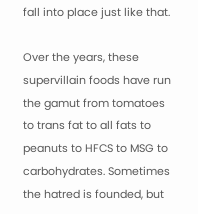fall into place just like that.

Over the years, these supervillain foods have run the gamut from tomatoes to trans fat to all fats to peanuts to HFCS to MSG to carbohydrates. Sometimes the hatred is founded, but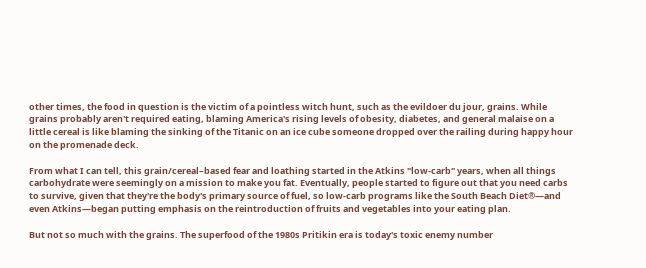other times, the food in question is the victim of a pointless witch hunt, such as the evildoer du jour, grains. While grains probably aren't required eating, blaming America's rising levels of obesity, diabetes, and general malaise on a little cereal is like blaming the sinking of the Titanic on an ice cube someone dropped over the railing during happy hour on the promenade deck.

From what I can tell, this grain/cereal–based fear and loathing started in the Atkins "low-carb" years, when all things carbohydrate were seemingly on a mission to make you fat. Eventually, people started to figure out that you need carbs to survive, given that they're the body's primary source of fuel, so low-carb programs like the South Beach Diet®—and even Atkins—began putting emphasis on the reintroduction of fruits and vegetables into your eating plan.

But not so much with the grains. The superfood of the 1980s Pritikin era is today's toxic enemy number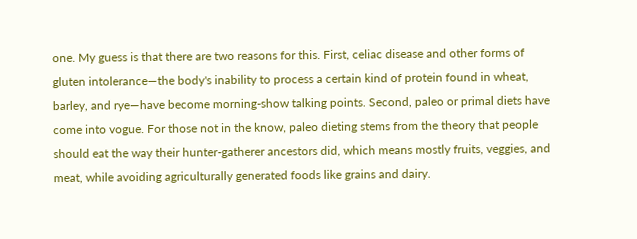one. My guess is that there are two reasons for this. First, celiac disease and other forms of gluten intolerance—the body's inability to process a certain kind of protein found in wheat, barley, and rye—have become morning-show talking points. Second, paleo or primal diets have come into vogue. For those not in the know, paleo dieting stems from the theory that people should eat the way their hunter-gatherer ancestors did, which means mostly fruits, veggies, and meat, while avoiding agriculturally generated foods like grains and dairy.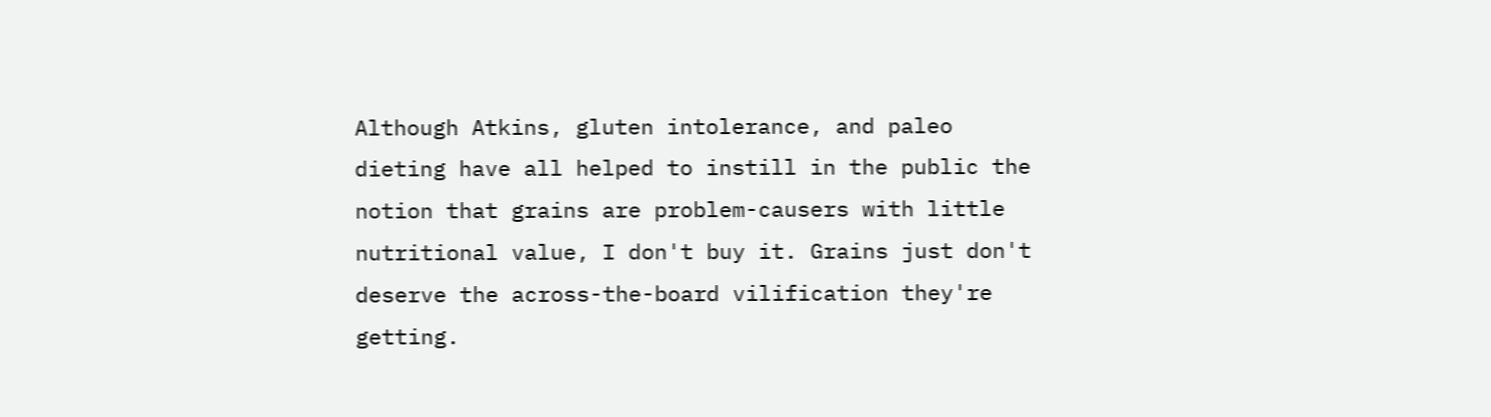Although Atkins, gluten intolerance, and paleo dieting have all helped to instill in the public the notion that grains are problem-causers with little nutritional value, I don't buy it. Grains just don't deserve the across-the-board vilification they're getting.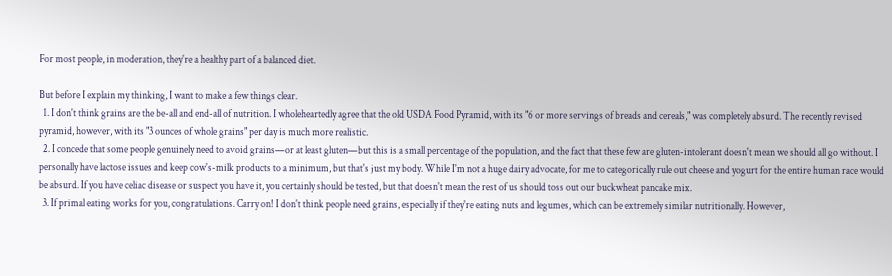For most people, in moderation, they're a healthy part of a balanced diet.

But before I explain my thinking, I want to make a few things clear.
  1. I don't think grains are the be-all and end-all of nutrition. I wholeheartedly agree that the old USDA Food Pyramid, with its "6 or more servings of breads and cereals," was completely absurd. The recently revised pyramid, however, with its "3 ounces of whole grains" per day is much more realistic.
  2. I concede that some people genuinely need to avoid grains—or at least gluten—but this is a small percentage of the population, and the fact that these few are gluten-intolerant doesn't mean we should all go without. I personally have lactose issues and keep cow's-milk products to a minimum, but that's just my body. While I'm not a huge dairy advocate, for me to categorically rule out cheese and yogurt for the entire human race would be absurd. If you have celiac disease or suspect you have it, you certainly should be tested, but that doesn't mean the rest of us should toss out our buckwheat pancake mix.
  3. If primal eating works for you, congratulations. Carry on! I don't think people need grains, especially if they're eating nuts and legumes, which can be extremely similar nutritionally. However,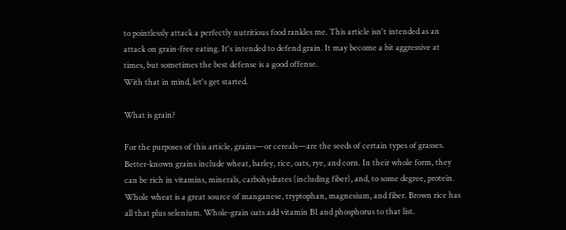to pointlessly attack a perfectly nutritious food rankles me. This article isn't intended as an attack on grain-free eating. It's intended to defend grain. It may become a bit aggressive at times, but sometimes the best defense is a good offense.
With that in mind, let's get started.

What is grain?

For the purposes of this article, grains—or cereals—are the seeds of certain types of grasses. Better-known grains include wheat, barley, rice, oats, rye, and corn. In their whole form, they can be rich in vitamins, minerals, carbohydrates (including fiber), and, to some degree, protein. Whole wheat is a great source of manganese, tryptophan, magnesium, and fiber. Brown rice has all that plus selenium. Whole-grain oats add vitamin B1 and phosphorus to that list.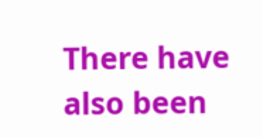There have also been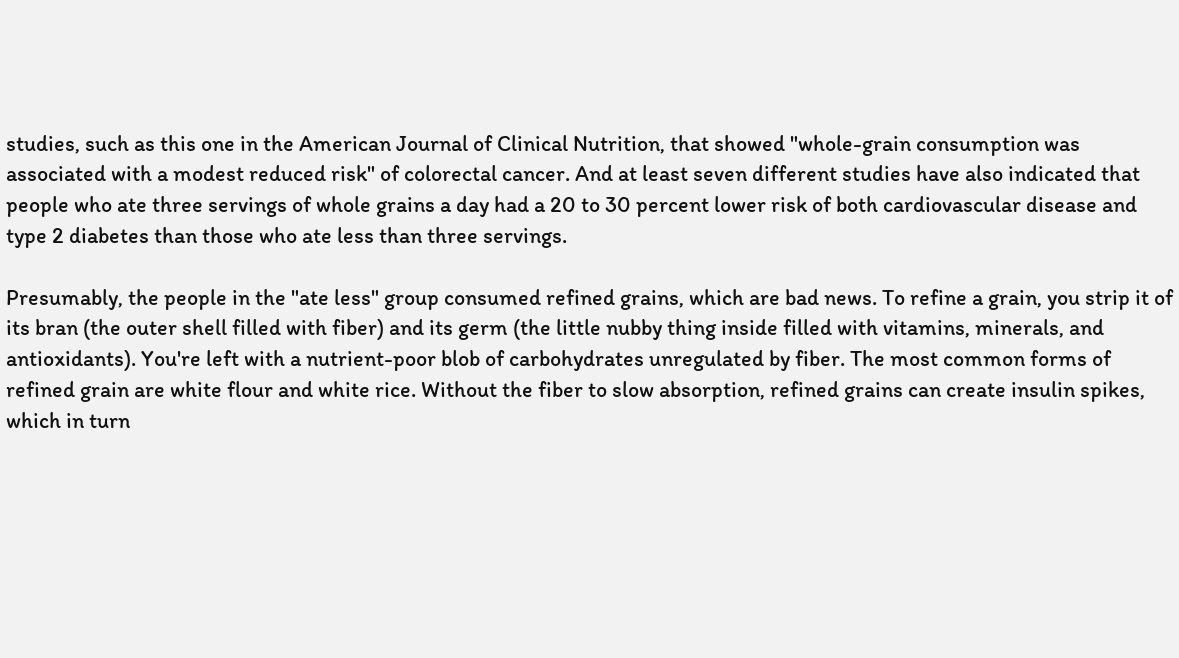studies, such as this one in the American Journal of Clinical Nutrition, that showed "whole-grain consumption was associated with a modest reduced risk" of colorectal cancer. And at least seven different studies have also indicated that people who ate three servings of whole grains a day had a 20 to 30 percent lower risk of both cardiovascular disease and type 2 diabetes than those who ate less than three servings.

Presumably, the people in the "ate less" group consumed refined grains, which are bad news. To refine a grain, you strip it of its bran (the outer shell filled with fiber) and its germ (the little nubby thing inside filled with vitamins, minerals, and antioxidants). You're left with a nutrient-poor blob of carbohydrates unregulated by fiber. The most common forms of refined grain are white flour and white rice. Without the fiber to slow absorption, refined grains can create insulin spikes, which in turn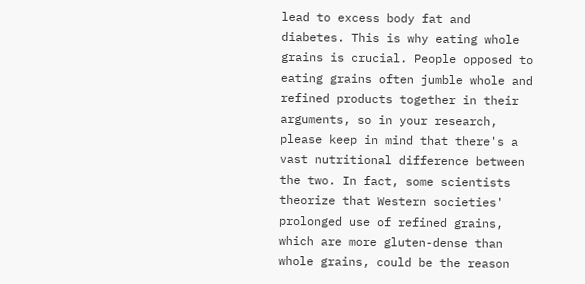lead to excess body fat and diabetes. This is why eating whole grains is crucial. People opposed to eating grains often jumble whole and refined products together in their arguments, so in your research, please keep in mind that there's a vast nutritional difference between the two. In fact, some scientists theorize that Western societies' prolonged use of refined grains, which are more gluten-dense than whole grains, could be the reason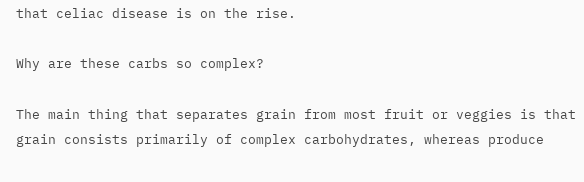that celiac disease is on the rise.

Why are these carbs so complex?

The main thing that separates grain from most fruit or veggies is that grain consists primarily of complex carbohydrates, whereas produce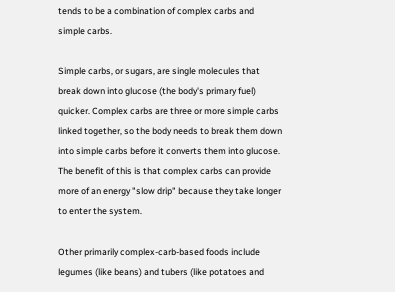tends to be a combination of complex carbs and simple carbs.

Simple carbs, or sugars, are single molecules that break down into glucose (the body's primary fuel) quicker. Complex carbs are three or more simple carbs linked together, so the body needs to break them down into simple carbs before it converts them into glucose. The benefit of this is that complex carbs can provide more of an energy "slow drip" because they take longer to enter the system.

Other primarily complex-carb-based foods include legumes (like beans) and tubers (like potatoes and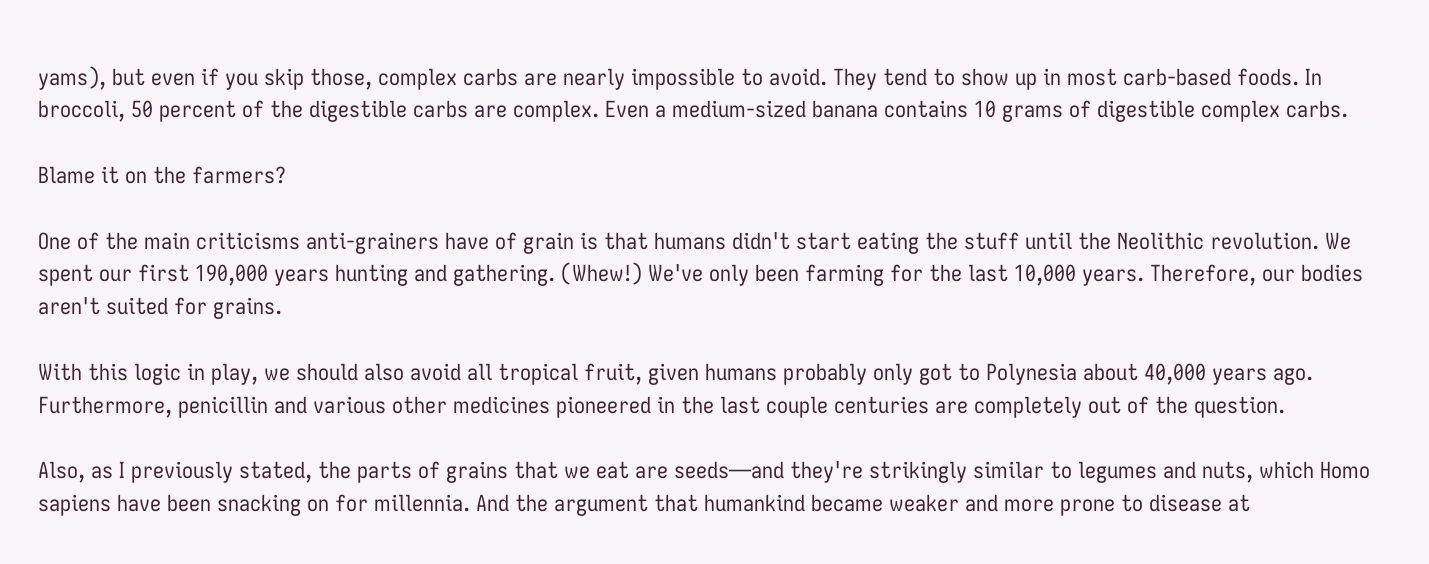yams), but even if you skip those, complex carbs are nearly impossible to avoid. They tend to show up in most carb-based foods. In broccoli, 50 percent of the digestible carbs are complex. Even a medium-sized banana contains 10 grams of digestible complex carbs.

Blame it on the farmers?

One of the main criticisms anti-grainers have of grain is that humans didn't start eating the stuff until the Neolithic revolution. We spent our first 190,000 years hunting and gathering. (Whew!) We've only been farming for the last 10,000 years. Therefore, our bodies aren't suited for grains.

With this logic in play, we should also avoid all tropical fruit, given humans probably only got to Polynesia about 40,000 years ago. Furthermore, penicillin and various other medicines pioneered in the last couple centuries are completely out of the question.

Also, as I previously stated, the parts of grains that we eat are seeds—and they're strikingly similar to legumes and nuts, which Homo sapiens have been snacking on for millennia. And the argument that humankind became weaker and more prone to disease at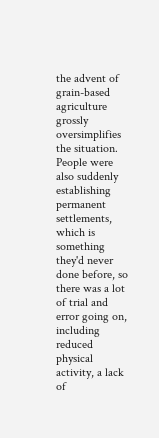the advent of grain-based agriculture grossly oversimplifies the situation. People were also suddenly establishing permanent settlements, which is something they'd never done before, so there was a lot of trial and error going on, including reduced physical activity, a lack of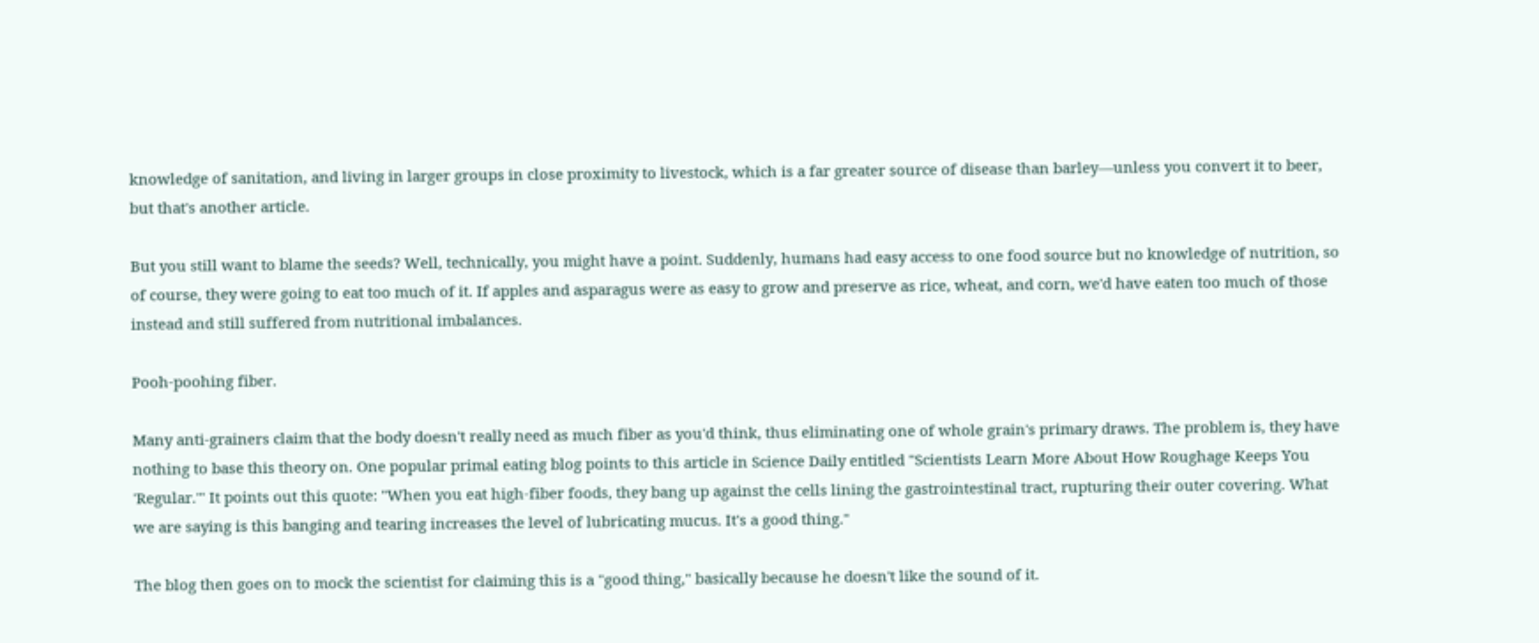knowledge of sanitation, and living in larger groups in close proximity to livestock, which is a far greater source of disease than barley—unless you convert it to beer, but that's another article.

But you still want to blame the seeds? Well, technically, you might have a point. Suddenly, humans had easy access to one food source but no knowledge of nutrition, so of course, they were going to eat too much of it. If apples and asparagus were as easy to grow and preserve as rice, wheat, and corn, we'd have eaten too much of those instead and still suffered from nutritional imbalances.

Pooh-poohing fiber.

Many anti-grainers claim that the body doesn't really need as much fiber as you'd think, thus eliminating one of whole grain's primary draws. The problem is, they have nothing to base this theory on. One popular primal eating blog points to this article in Science Daily entitled "Scientists Learn More About How Roughage Keeps You 'Regular.'" It points out this quote: "When you eat high-fiber foods, they bang up against the cells lining the gastrointestinal tract, rupturing their outer covering. What we are saying is this banging and tearing increases the level of lubricating mucus. It's a good thing."

The blog then goes on to mock the scientist for claiming this is a "good thing," basically because he doesn't like the sound of it.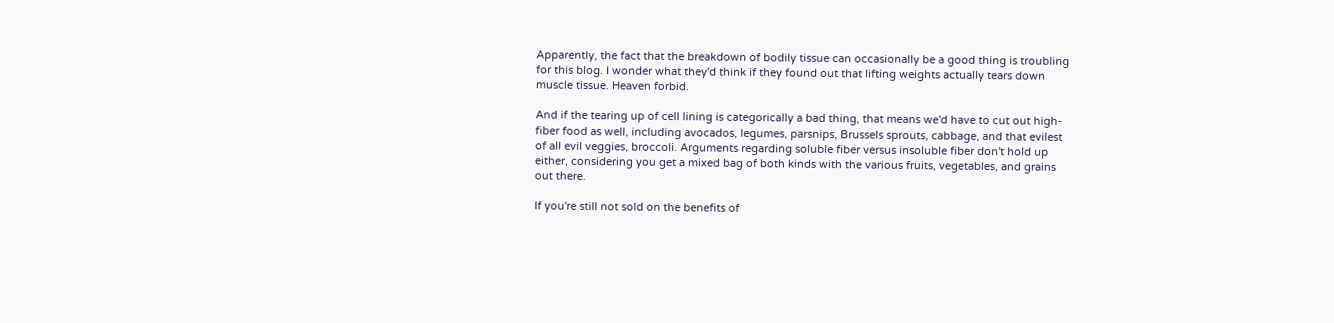Apparently, the fact that the breakdown of bodily tissue can occasionally be a good thing is troubling for this blog. I wonder what they'd think if they found out that lifting weights actually tears down muscle tissue. Heaven forbid.

And if the tearing up of cell lining is categorically a bad thing, that means we'd have to cut out high-fiber food as well, including avocados, legumes, parsnips, Brussels sprouts, cabbage, and that evilest of all evil veggies, broccoli. Arguments regarding soluble fiber versus insoluble fiber don't hold up either, considering you get a mixed bag of both kinds with the various fruits, vegetables, and grains out there.

If you're still not sold on the benefits of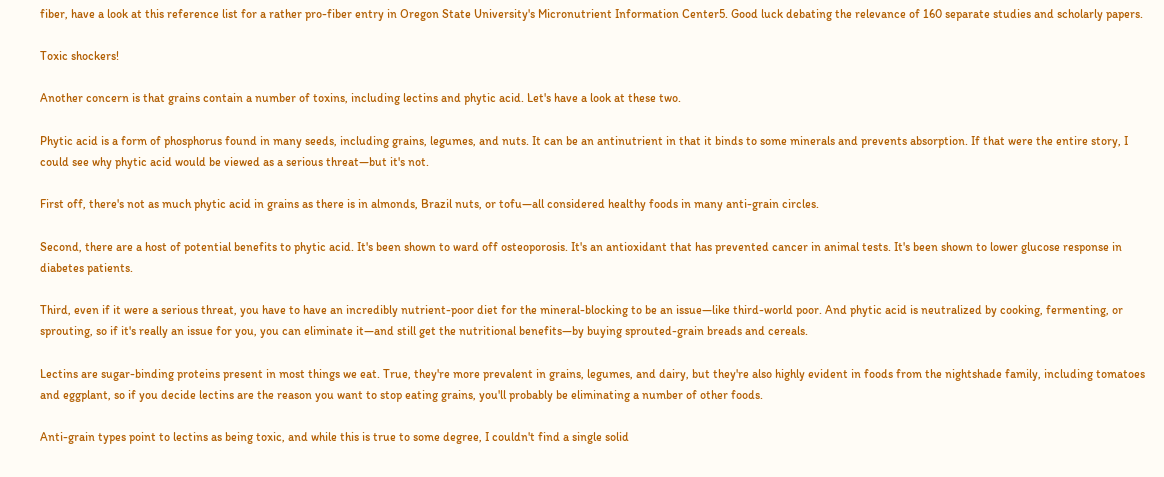fiber, have a look at this reference list for a rather pro-fiber entry in Oregon State University's Micronutrient Information Center5. Good luck debating the relevance of 160 separate studies and scholarly papers.

Toxic shockers!

Another concern is that grains contain a number of toxins, including lectins and phytic acid. Let's have a look at these two.

Phytic acid is a form of phosphorus found in many seeds, including grains, legumes, and nuts. It can be an antinutrient in that it binds to some minerals and prevents absorption. If that were the entire story, I could see why phytic acid would be viewed as a serious threat—but it's not.

First off, there's not as much phytic acid in grains as there is in almonds, Brazil nuts, or tofu—all considered healthy foods in many anti-grain circles.

Second, there are a host of potential benefits to phytic acid. It's been shown to ward off osteoporosis. It's an antioxidant that has prevented cancer in animal tests. It's been shown to lower glucose response in diabetes patients.

Third, even if it were a serious threat, you have to have an incredibly nutrient-poor diet for the mineral-blocking to be an issue—like third-world poor. And phytic acid is neutralized by cooking, fermenting, or sprouting, so if it's really an issue for you, you can eliminate it—and still get the nutritional benefits—by buying sprouted-grain breads and cereals.

Lectins are sugar-binding proteins present in most things we eat. True, they're more prevalent in grains, legumes, and dairy, but they're also highly evident in foods from the nightshade family, including tomatoes and eggplant, so if you decide lectins are the reason you want to stop eating grains, you'll probably be eliminating a number of other foods.

Anti-grain types point to lectins as being toxic, and while this is true to some degree, I couldn't find a single solid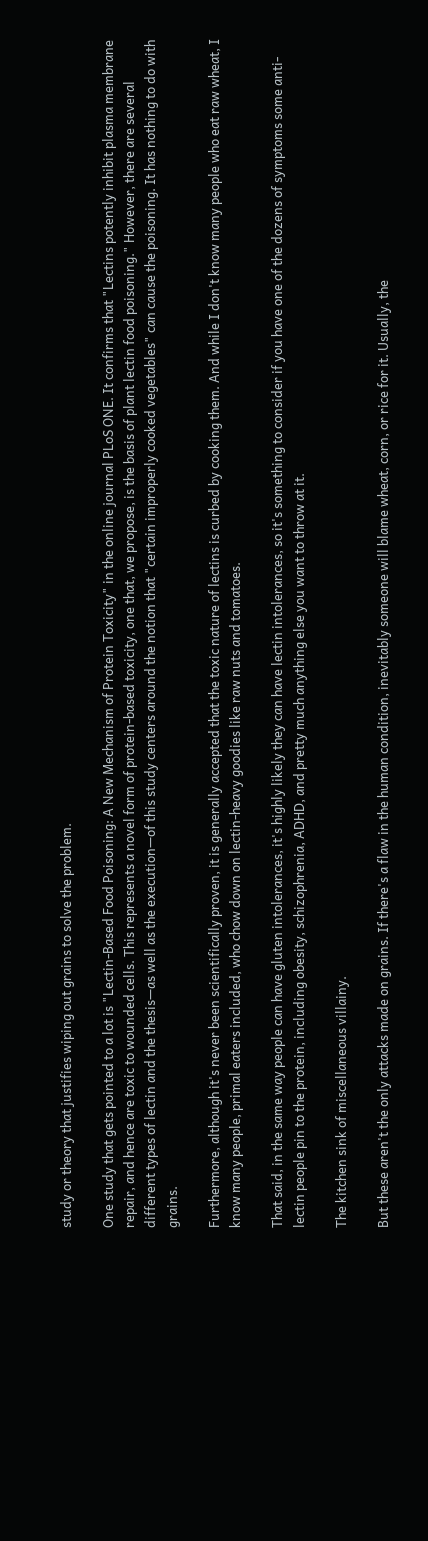study or theory that justifies wiping out grains to solve the problem.

One study that gets pointed to a lot is "Lectin-Based Food Poisoning: A New Mechanism of Protein Toxicity" in the online journal PLoS ONE. It confirms that "Lectins potently inhibit plasma membrane repair, and hence are toxic to wounded cells. This represents a novel form of protein-based toxicity, one that, we propose, is the basis of plant lectin food poisoning." However, there are several different types of lectin and the thesis—as well as the execution—of this study centers around the notion that "certain improperly cooked vegetables" can cause the poisoning. It has nothing to do with grains.

Furthermore, although it's never been scientifically proven, it is generally accepted that the toxic nature of lectins is curbed by cooking them. And while I don't know many people who eat raw wheat, I know many people, primal eaters included, who chow down on lectin-heavy goodies like raw nuts and tomatoes.

That said, in the same way people can have gluten intolerances, it's highly likely they can have lectin intolerances, so it's something to consider if you have one of the dozens of symptoms some anti-lectin people pin to the protein, including obesity, schizophrenia, ADHD, and pretty much anything else you want to throw at it.

The kitchen sink of miscellaneous villainy.

But these aren't the only attacks made on grains. If there's a flaw in the human condition, inevitably someone will blame wheat, corn, or rice for it. Usually, the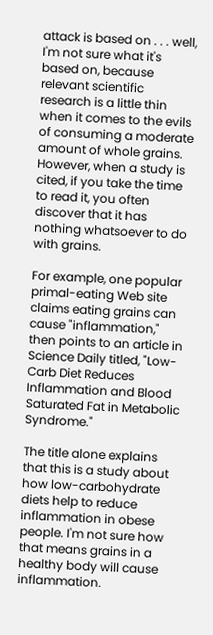attack is based on . . . well, I'm not sure what it's based on, because relevant scientific research is a little thin when it comes to the evils of consuming a moderate amount of whole grains. However, when a study is cited, if you take the time to read it, you often discover that it has nothing whatsoever to do with grains.

For example, one popular primal-eating Web site claims eating grains can cause "inflammation," then points to an article in Science Daily titled, "Low-Carb Diet Reduces Inflammation and Blood Saturated Fat in Metabolic Syndrome."

The title alone explains that this is a study about how low-carbohydrate diets help to reduce inflammation in obese people. I'm not sure how that means grains in a healthy body will cause inflammation.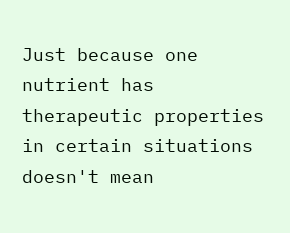Just because one nutrient has therapeutic properties in certain situations doesn't mean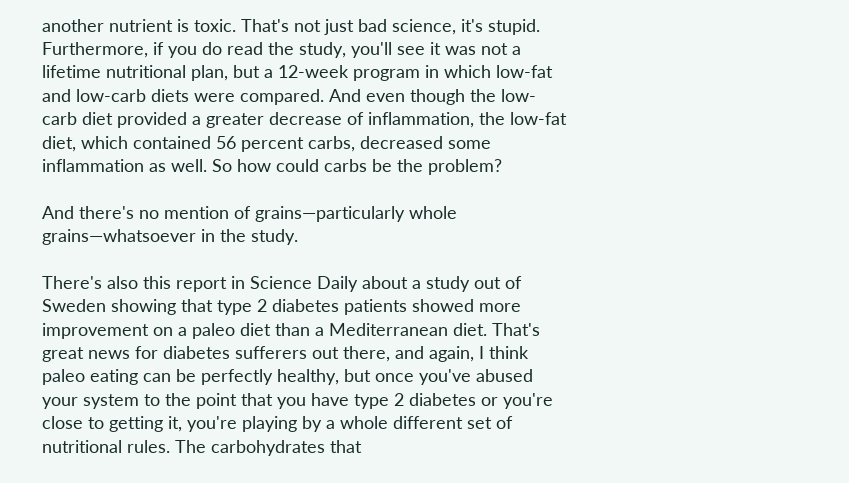another nutrient is toxic. That's not just bad science, it's stupid. Furthermore, if you do read the study, you'll see it was not a lifetime nutritional plan, but a 12-week program in which low-fat and low-carb diets were compared. And even though the low-carb diet provided a greater decrease of inflammation, the low-fat diet, which contained 56 percent carbs, decreased some inflammation as well. So how could carbs be the problem?

And there's no mention of grains—particularly whole grains—whatsoever in the study.

There's also this report in Science Daily about a study out of Sweden showing that type 2 diabetes patients showed more improvement on a paleo diet than a Mediterranean diet. That's great news for diabetes sufferers out there, and again, I think paleo eating can be perfectly healthy, but once you've abused your system to the point that you have type 2 diabetes or you're close to getting it, you're playing by a whole different set of nutritional rules. The carbohydrates that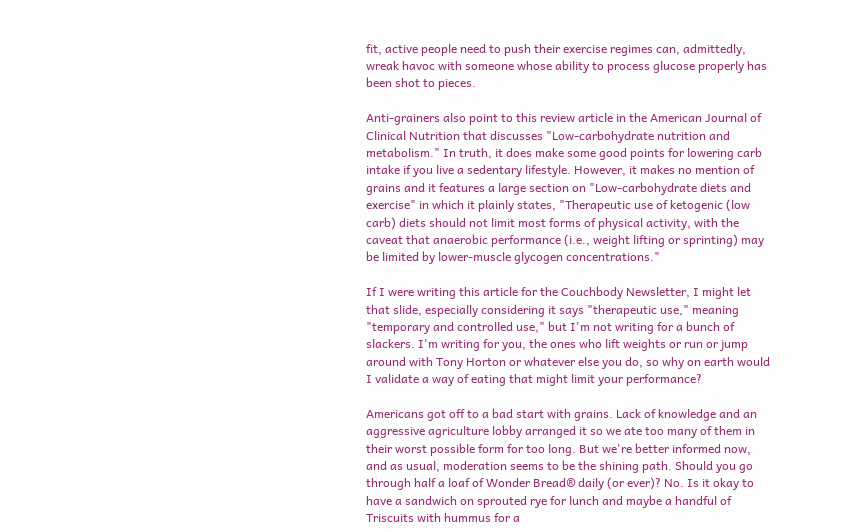fit, active people need to push their exercise regimes can, admittedly, wreak havoc with someone whose ability to process glucose properly has been shot to pieces.

Anti-grainers also point to this review article in the American Journal of Clinical Nutrition that discusses "Low-carbohydrate nutrition and metabolism." In truth, it does make some good points for lowering carb intake if you live a sedentary lifestyle. However, it makes no mention of grains and it features a large section on "Low-carbohydrate diets and exercise" in which it plainly states, "Therapeutic use of ketogenic (low carb) diets should not limit most forms of physical activity, with the caveat that anaerobic performance (i.e., weight lifting or sprinting) may be limited by lower-muscle glycogen concentrations."

If I were writing this article for the Couchbody Newsletter, I might let that slide, especially considering it says "therapeutic use," meaning "temporary and controlled use," but I'm not writing for a bunch of slackers. I'm writing for you, the ones who lift weights or run or jump around with Tony Horton or whatever else you do, so why on earth would I validate a way of eating that might limit your performance?

Americans got off to a bad start with grains. Lack of knowledge and an aggressive agriculture lobby arranged it so we ate too many of them in their worst possible form for too long. But we're better informed now, and as usual, moderation seems to be the shining path. Should you go through half a loaf of Wonder Bread® daily (or ever)? No. Is it okay to have a sandwich on sprouted rye for lunch and maybe a handful of Triscuits with hummus for a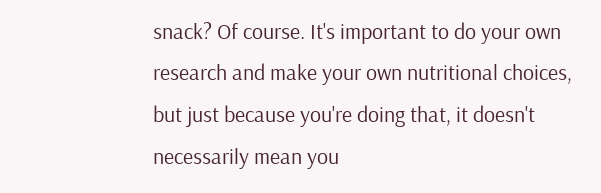snack? Of course. It's important to do your own research and make your own nutritional choices, but just because you're doing that, it doesn't necessarily mean you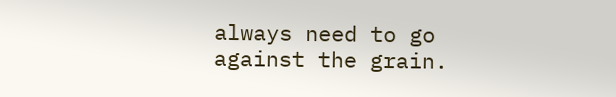always need to go against the grain.